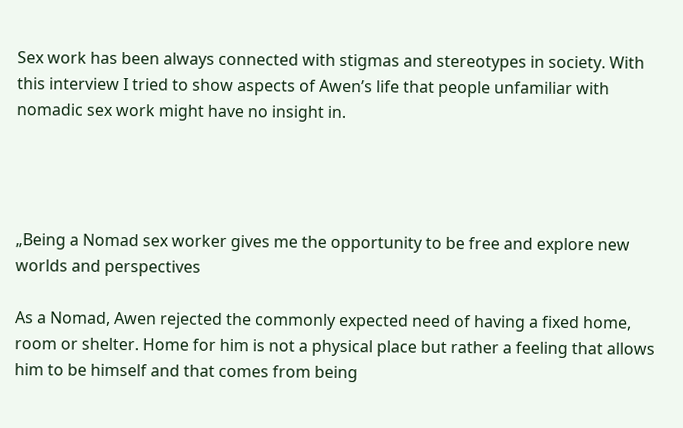Sex work has been always connected with stigmas and stereotypes in society. With this interview I tried to show aspects of Awen’s life that people unfamiliar with nomadic sex work might have no insight in.




„Being a Nomad sex worker gives me the opportunity to be free and explore new worlds and perspectives

As a Nomad, Awen rejected the commonly expected need of having a fixed home, room or shelter. Home for him is not a physical place but rather a feeling that allows him to be himself and that comes from being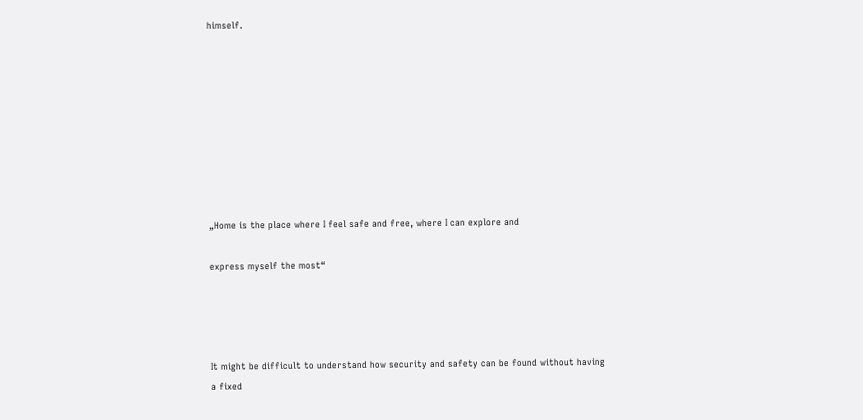himself.









„Home is the place where I feel safe and free, where I can explore and

express myself the most“




It might be difficult to understand how security and safety can be found without having a fixed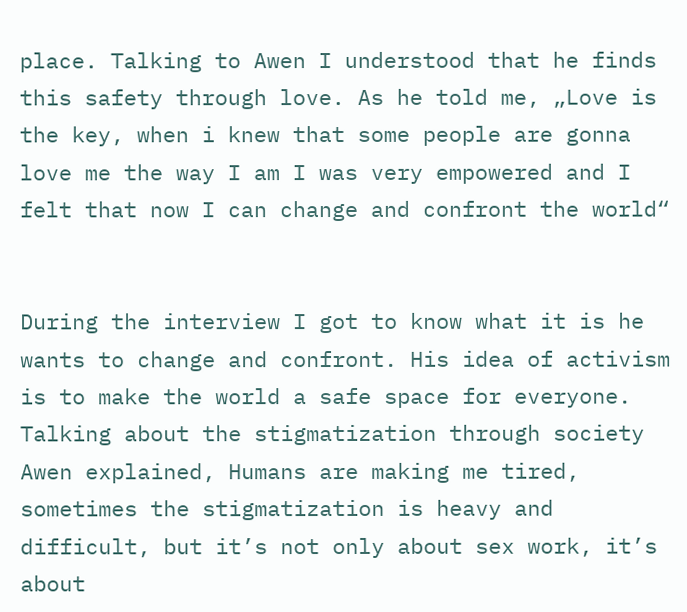place. Talking to Awen I understood that he finds this safety through love. As he told me, „Love is the key, when i knew that some people are gonna love me the way I am I was very empowered and I felt that now I can change and confront the world“


During the interview I got to know what it is he wants to change and confront. His idea of activism is to make the world a safe space for everyone. Talking about the stigmatization through society Awen explained, Humans are making me tired, sometimes the stigmatization is heavy and difficult, but it’s not only about sex work, it’s about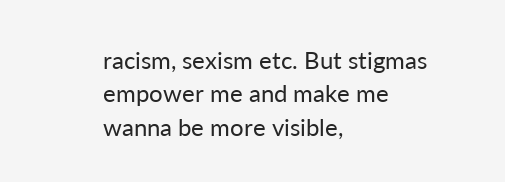racism, sexism etc. But stigmas empower me and make me wanna be more visible,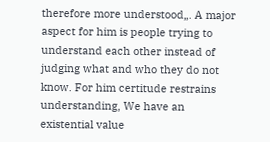therefore more understood„. A major aspect for him is people trying to understand each other instead of judging what and who they do not know. For him certitude restrains understanding, We have an existential value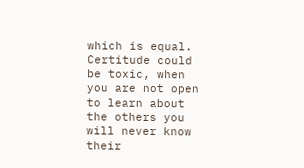which is equal. Certitude could be toxic, when you are not open to learn about the others you will never know their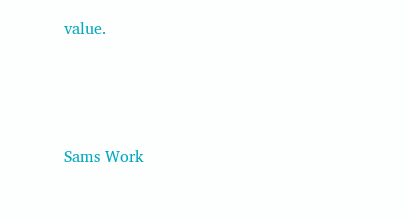value.




Sams Work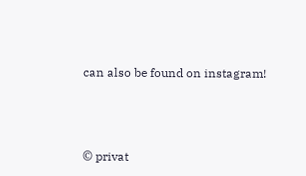can also be found on instagram!



© privat